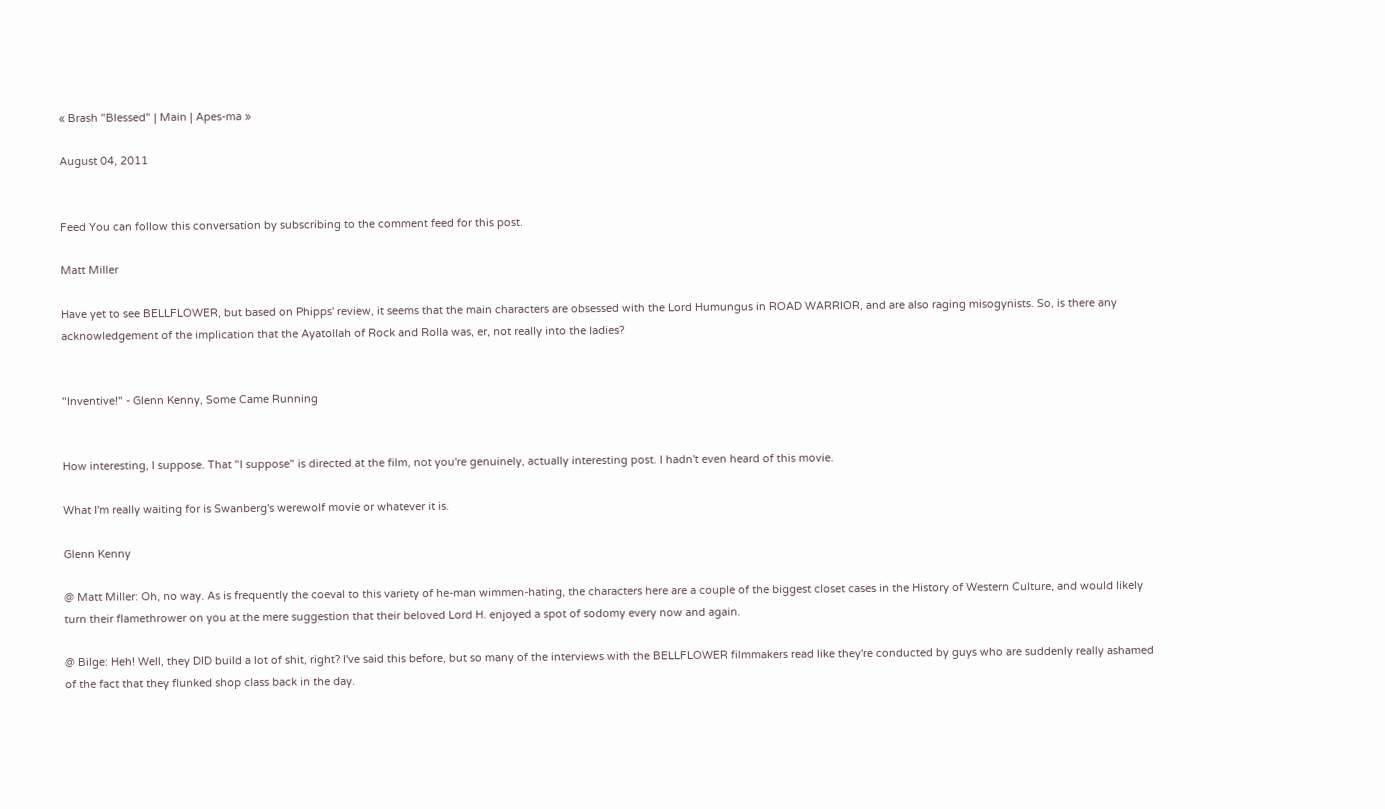« Brash "Blessed" | Main | Apes-ma »

August 04, 2011


Feed You can follow this conversation by subscribing to the comment feed for this post.

Matt Miller

Have yet to see BELLFLOWER, but based on Phipps' review, it seems that the main characters are obsessed with the Lord Humungus in ROAD WARRIOR, and are also raging misogynists. So, is there any acknowledgement of the implication that the Ayatollah of Rock and Rolla was, er, not really into the ladies?


"Inventive!" - Glenn Kenny, Some Came Running


How interesting, I suppose. That "I suppose" is directed at the film, not you're genuinely, actually interesting post. I hadn't even heard of this movie.

What I'm really waiting for is Swanberg's werewolf movie or whatever it is.

Glenn Kenny

@ Matt Miller: Oh, no way. As is frequently the coeval to this variety of he-man wimmen-hating, the characters here are a couple of the biggest closet cases in the History of Western Culture, and would likely turn their flamethrower on you at the mere suggestion that their beloved Lord H. enjoyed a spot of sodomy every now and again.

@ Bilge: Heh! Well, they DID build a lot of shit, right? I've said this before, but so many of the interviews with the BELLFLOWER filmmakers read like they're conducted by guys who are suddenly really ashamed of the fact that they flunked shop class back in the day.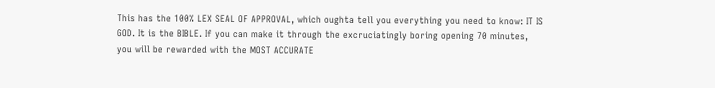This has the 100% LEX SEAL OF APPROVAL, which oughta tell you everything you need to know: IT IS GOD. It is the BIBLE. If you can make it through the excruciatingly boring opening 70 minutes, you will be rewarded with the MOST ACCURATE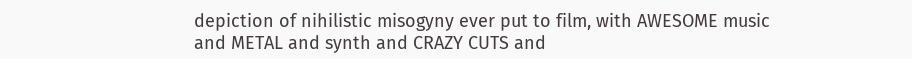depiction of nihilistic misogyny ever put to film, with AWESOME music and METAL and synth and CRAZY CUTS and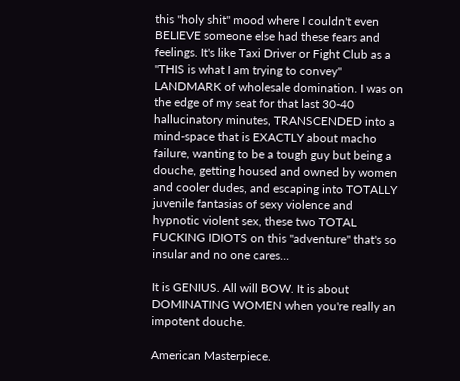this "holy shit" mood where I couldn't even BELIEVE someone else had these fears and feelings. It's like Taxi Driver or Fight Club as a "THIS is what I am trying to convey" LANDMARK of wholesale domination. I was on the edge of my seat for that last 30-40 hallucinatory minutes, TRANSCENDED into a mind-space that is EXACTLY about macho failure, wanting to be a tough guy but being a douche, getting housed and owned by women and cooler dudes, and escaping into TOTALLY juvenile fantasias of sexy violence and hypnotic violent sex, these two TOTAL FUCKING IDIOTS on this "adventure" that's so insular and no one cares...

It is GENIUS. All will BOW. It is about DOMINATING WOMEN when you're really an impotent douche.

American Masterpiece.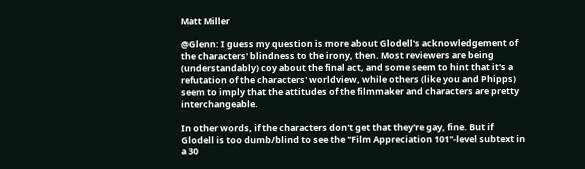Matt Miller

@Glenn: I guess my question is more about Glodell's acknowledgement of the characters' blindness to the irony, then. Most reviewers are being (understandably) coy about the final act, and some seem to hint that it's a refutation of the characters' worldview, while others (like you and Phipps) seem to imply that the attitudes of the filmmaker and characters are pretty interchangeable.

In other words, if the characters don't get that they're gay, fine. But if Glodell is too dumb/blind to see the "Film Appreciation 101"-level subtext in a 30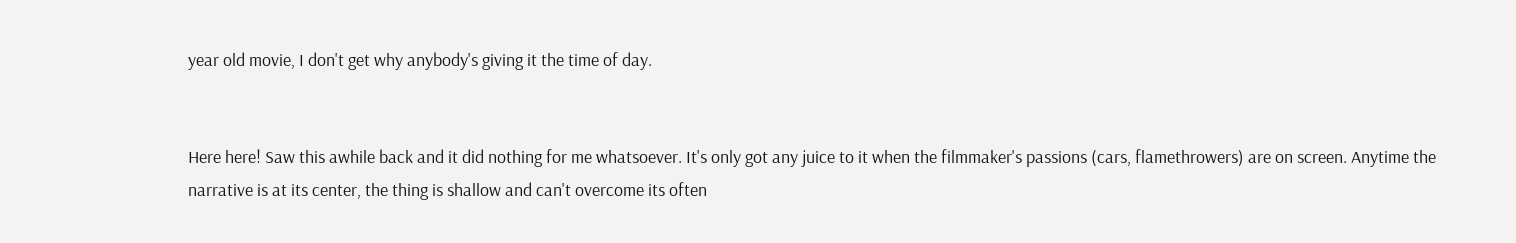year old movie, I don't get why anybody's giving it the time of day.


Here here! Saw this awhile back and it did nothing for me whatsoever. It's only got any juice to it when the filmmaker's passions (cars, flamethrowers) are on screen. Anytime the narrative is at its center, the thing is shallow and can't overcome its often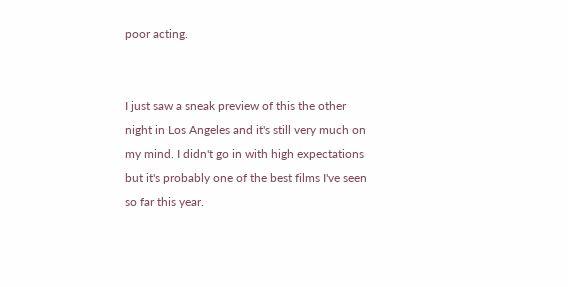poor acting.


I just saw a sneak preview of this the other night in Los Angeles and it's still very much on my mind. I didn't go in with high expectations but it's probably one of the best films I've seen so far this year.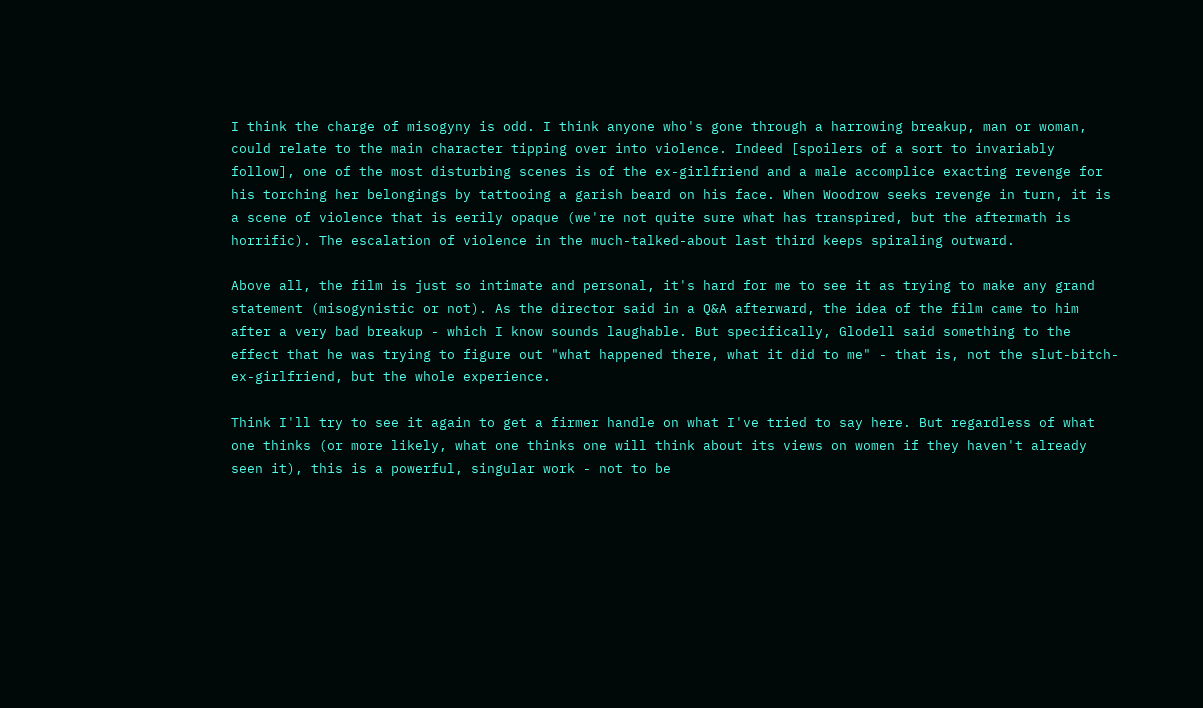I think the charge of misogyny is odd. I think anyone who's gone through a harrowing breakup, man or woman, could relate to the main character tipping over into violence. Indeed [spoilers of a sort to invariably follow], one of the most disturbing scenes is of the ex-girlfriend and a male accomplice exacting revenge for his torching her belongings by tattooing a garish beard on his face. When Woodrow seeks revenge in turn, it is a scene of violence that is eerily opaque (we're not quite sure what has transpired, but the aftermath is horrific). The escalation of violence in the much-talked-about last third keeps spiraling outward.

Above all, the film is just so intimate and personal, it's hard for me to see it as trying to make any grand statement (misogynistic or not). As the director said in a Q&A afterward, the idea of the film came to him after a very bad breakup - which I know sounds laughable. But specifically, Glodell said something to the effect that he was trying to figure out "what happened there, what it did to me" - that is, not the slut-bitch-ex-girlfriend, but the whole experience.

Think I'll try to see it again to get a firmer handle on what I've tried to say here. But regardless of what one thinks (or more likely, what one thinks one will think about its views on women if they haven't already seen it), this is a powerful, singular work - not to be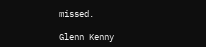missed.

Glenn Kenny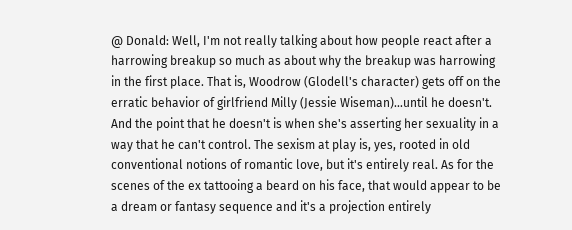@ Donald: Well, I'm not really talking about how people react after a harrowing breakup so much as about why the breakup was harrowing in the first place. That is, Woodrow (Glodell's character) gets off on the erratic behavior of girlfriend Milly (Jessie Wiseman)...until he doesn't. And the point that he doesn't is when she's asserting her sexuality in a way that he can't control. The sexism at play is, yes, rooted in old conventional notions of romantic love, but it's entirely real. As for the scenes of the ex tattooing a beard on his face, that would appear to be a dream or fantasy sequence and it's a projection entirely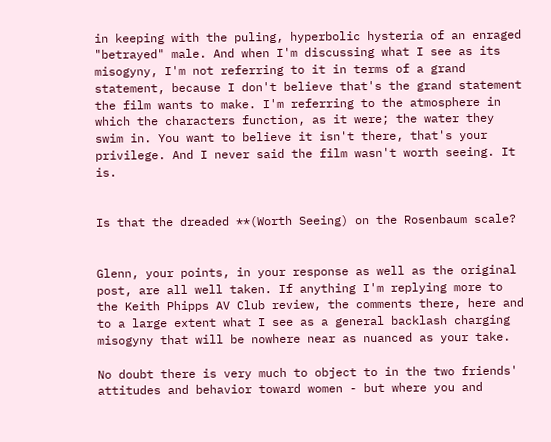in keeping with the puling, hyperbolic hysteria of an enraged "betrayed" male. And when I'm discussing what I see as its misogyny, I'm not referring to it in terms of a grand statement, because I don't believe that's the grand statement the film wants to make. I'm referring to the atmosphere in which the characters function, as it were; the water they swim in. You want to believe it isn't there, that's your privilege. And I never said the film wasn't worth seeing. It is.


Is that the dreaded **(Worth Seeing) on the Rosenbaum scale?


Glenn, your points, in your response as well as the original post, are all well taken. If anything I'm replying more to the Keith Phipps AV Club review, the comments there, here and to a large extent what I see as a general backlash charging misogyny that will be nowhere near as nuanced as your take.

No doubt there is very much to object to in the two friends' attitudes and behavior toward women - but where you and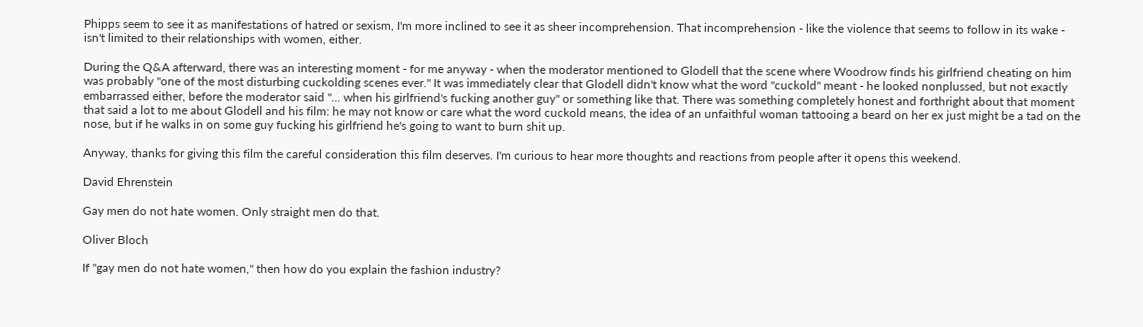Phipps seem to see it as manifestations of hatred or sexism, I'm more inclined to see it as sheer incomprehension. That incomprehension - like the violence that seems to follow in its wake - isn't limited to their relationships with women, either.

During the Q&A afterward, there was an interesting moment - for me anyway - when the moderator mentioned to Glodell that the scene where Woodrow finds his girlfriend cheating on him was probably "one of the most disturbing cuckolding scenes ever." It was immediately clear that Glodell didn't know what the word "cuckold" meant - he looked nonplussed, but not exactly embarrassed either, before the moderator said "... when his girlfriend's fucking another guy" or something like that. There was something completely honest and forthright about that moment that said a lot to me about Glodell and his film: he may not know or care what the word cuckold means, the idea of an unfaithful woman tattooing a beard on her ex just might be a tad on the nose, but if he walks in on some guy fucking his girlfriend he's going to want to burn shit up.

Anyway, thanks for giving this film the careful consideration this film deserves. I'm curious to hear more thoughts and reactions from people after it opens this weekend.

David Ehrenstein

Gay men do not hate women. Only straight men do that.

Oliver Bloch

If "gay men do not hate women," then how do you explain the fashion industry?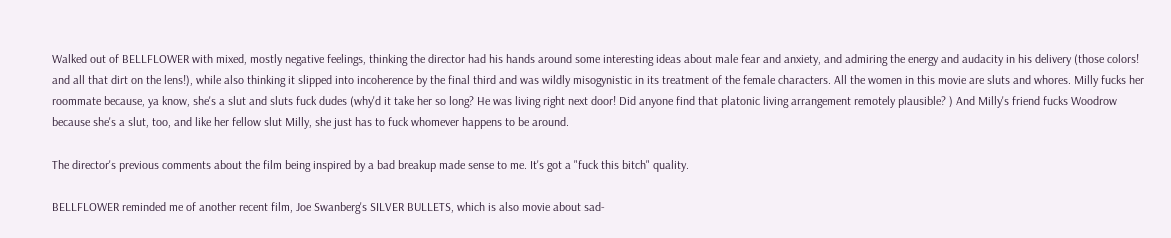Walked out of BELLFLOWER with mixed, mostly negative feelings, thinking the director had his hands around some interesting ideas about male fear and anxiety, and admiring the energy and audacity in his delivery (those colors! and all that dirt on the lens!), while also thinking it slipped into incoherence by the final third and was wildly misogynistic in its treatment of the female characters. All the women in this movie are sluts and whores. Milly fucks her roommate because, ya know, she's a slut and sluts fuck dudes (why'd it take her so long? He was living right next door! Did anyone find that platonic living arrangement remotely plausible? ) And Milly's friend fucks Woodrow because she's a slut, too, and like her fellow slut Milly, she just has to fuck whomever happens to be around.

The director's previous comments about the film being inspired by a bad breakup made sense to me. It's got a "fuck this bitch" quality.

BELLFLOWER reminded me of another recent film, Joe Swanberg's SILVER BULLETS, which is also movie about sad-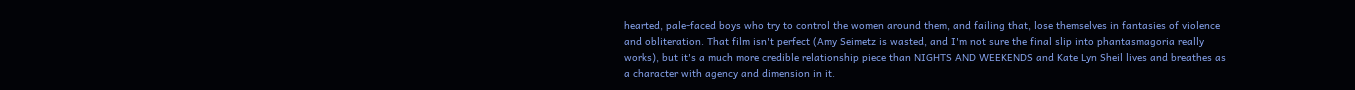hearted, pale-faced boys who try to control the women around them, and failing that, lose themselves in fantasies of violence and obliteration. That film isn't perfect (Amy Seimetz is wasted, and I'm not sure the final slip into phantasmagoria really works), but it's a much more credible relationship piece than NIGHTS AND WEEKENDS and Kate Lyn Sheil lives and breathes as a character with agency and dimension in it.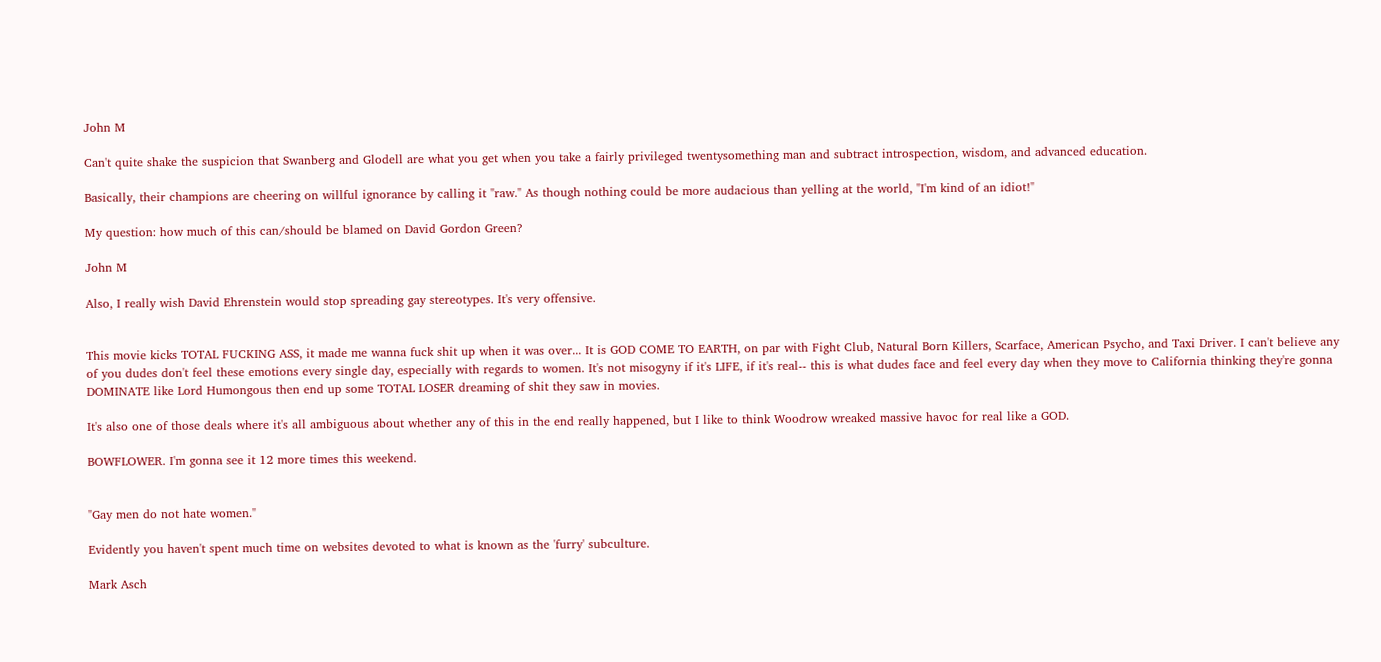John M

Can't quite shake the suspicion that Swanberg and Glodell are what you get when you take a fairly privileged twentysomething man and subtract introspection, wisdom, and advanced education.

Basically, their champions are cheering on willful ignorance by calling it "raw." As though nothing could be more audacious than yelling at the world, "I'm kind of an idiot!"

My question: how much of this can/should be blamed on David Gordon Green?

John M

Also, I really wish David Ehrenstein would stop spreading gay stereotypes. It's very offensive.


This movie kicks TOTAL FUCKING ASS, it made me wanna fuck shit up when it was over... It is GOD COME TO EARTH, on par with Fight Club, Natural Born Killers, Scarface, American Psycho, and Taxi Driver. I can't believe any of you dudes don't feel these emotions every single day, especially with regards to women. It's not misogyny if it's LIFE, if it's real-- this is what dudes face and feel every day when they move to California thinking they're gonna DOMINATE like Lord Humongous then end up some TOTAL LOSER dreaming of shit they saw in movies.

It's also one of those deals where it's all ambiguous about whether any of this in the end really happened, but I like to think Woodrow wreaked massive havoc for real like a GOD.

BOWFLOWER. I'm gonna see it 12 more times this weekend.


"Gay men do not hate women."

Evidently you haven't spent much time on websites devoted to what is known as the 'furry' subculture.

Mark Asch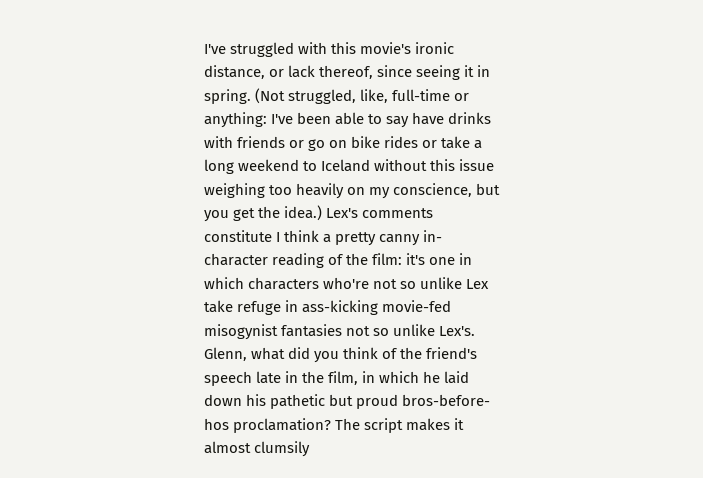I've struggled with this movie's ironic distance, or lack thereof, since seeing it in spring. (Not struggled, like, full-time or anything: I've been able to say have drinks with friends or go on bike rides or take a long weekend to Iceland without this issue weighing too heavily on my conscience, but you get the idea.) Lex's comments constitute I think a pretty canny in-character reading of the film: it's one in which characters who're not so unlike Lex take refuge in ass-kicking movie-fed misogynist fantasies not so unlike Lex's. Glenn, what did you think of the friend's speech late in the film, in which he laid down his pathetic but proud bros-before-hos proclamation? The script makes it almost clumsily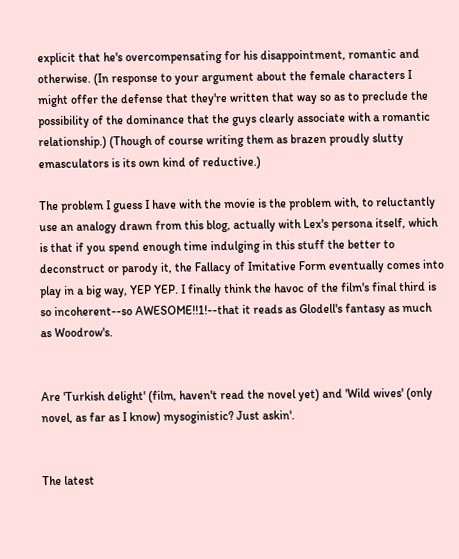explicit that he's overcompensating for his disappointment, romantic and otherwise. (In response to your argument about the female characters I might offer the defense that they're written that way so as to preclude the possibility of the dominance that the guys clearly associate with a romantic relationship.) (Though of course writing them as brazen proudly slutty emasculators is its own kind of reductive.)

The problem I guess I have with the movie is the problem with, to reluctantly use an analogy drawn from this blog, actually with Lex's persona itself, which is that if you spend enough time indulging in this stuff the better to deconstruct or parody it, the Fallacy of Imitative Form eventually comes into play in a big way, YEP YEP. I finally think the havoc of the film's final third is so incoherent--so AWESOME!!1!--that it reads as Glodell's fantasy as much as Woodrow's.


Are 'Turkish delight' (film, haven't read the novel yet) and 'Wild wives' (only novel, as far as I know) mysoginistic? Just askin'.


The latest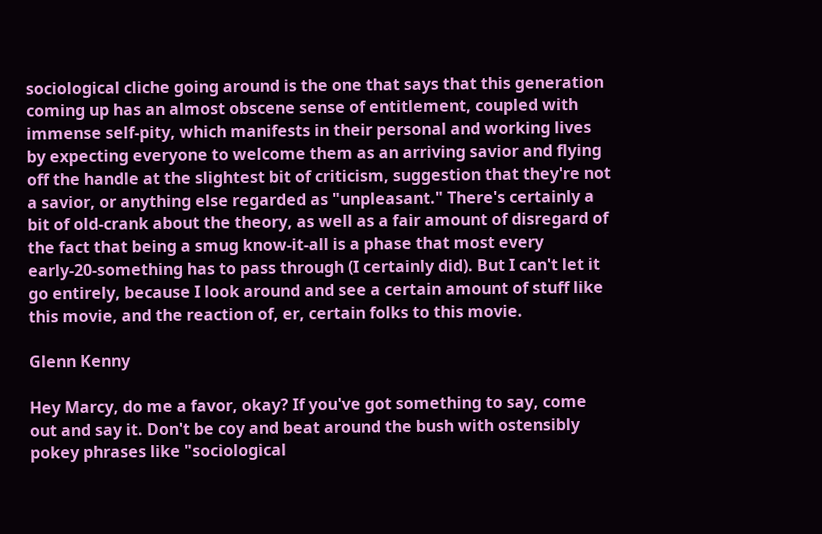sociological cliche going around is the one that says that this generation coming up has an almost obscene sense of entitlement, coupled with immense self-pity, which manifests in their personal and working lives by expecting everyone to welcome them as an arriving savior and flying off the handle at the slightest bit of criticism, suggestion that they're not a savior, or anything else regarded as "unpleasant." There's certainly a bit of old-crank about the theory, as well as a fair amount of disregard of the fact that being a smug know-it-all is a phase that most every early-20-something has to pass through (I certainly did). But I can't let it go entirely, because I look around and see a certain amount of stuff like this movie, and the reaction of, er, certain folks to this movie.

Glenn Kenny

Hey Marcy, do me a favor, okay? If you've got something to say, come out and say it. Don't be coy and beat around the bush with ostensibly pokey phrases like "sociological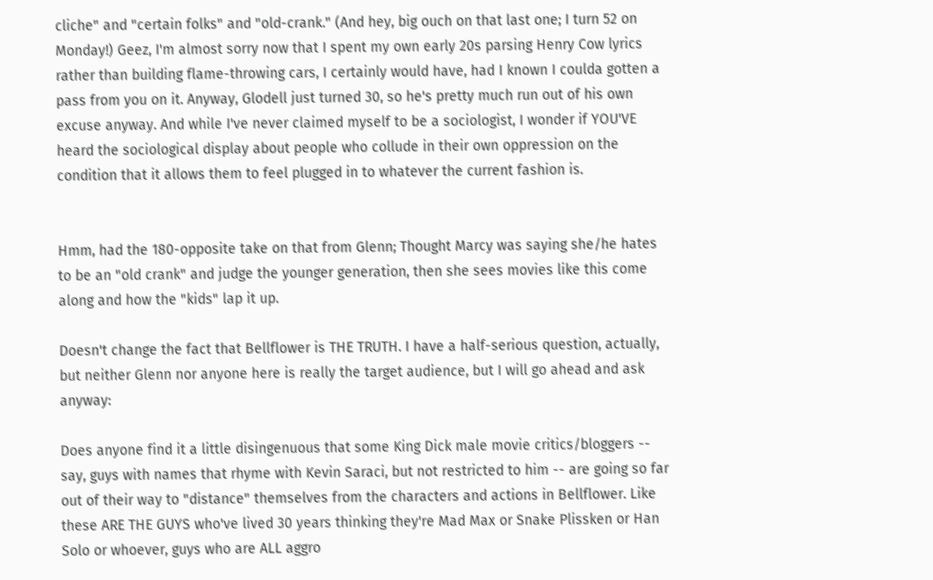cliche" and "certain folks" and "old-crank." (And hey, big ouch on that last one; I turn 52 on Monday!) Geez, I'm almost sorry now that I spent my own early 20s parsing Henry Cow lyrics rather than building flame-throwing cars, I certainly would have, had I known I coulda gotten a pass from you on it. Anyway, Glodell just turned 30, so he's pretty much run out of his own excuse anyway. And while I've never claimed myself to be a sociologist, I wonder if YOU'VE heard the sociological display about people who collude in their own oppression on the condition that it allows them to feel plugged in to whatever the current fashion is.


Hmm, had the 180-opposite take on that from Glenn; Thought Marcy was saying she/he hates to be an "old crank" and judge the younger generation, then she sees movies like this come along and how the "kids" lap it up.

Doesn't change the fact that Bellflower is THE TRUTH. I have a half-serious question, actually, but neither Glenn nor anyone here is really the target audience, but I will go ahead and ask anyway:

Does anyone find it a little disingenuous that some King Dick male movie critics/bloggers -- say, guys with names that rhyme with Kevin Saraci, but not restricted to him -- are going so far out of their way to "distance" themselves from the characters and actions in Bellflower. Like these ARE THE GUYS who've lived 30 years thinking they're Mad Max or Snake Plissken or Han Solo or whoever, guys who are ALL aggro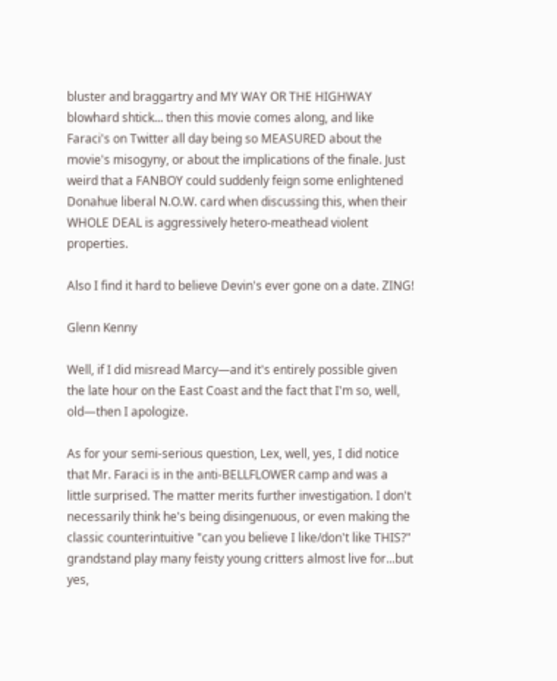bluster and braggartry and MY WAY OR THE HIGHWAY blowhard shtick... then this movie comes along, and like Faraci's on Twitter all day being so MEASURED about the movie's misogyny, or about the implications of the finale. Just weird that a FANBOY could suddenly feign some enlightened Donahue liberal N.O.W. card when discussing this, when their WHOLE DEAL is aggressively hetero-meathead violent properties.

Also I find it hard to believe Devin's ever gone on a date. ZING!

Glenn Kenny

Well, if I did misread Marcy—and it's entirely possible given the late hour on the East Coast and the fact that I'm so, well, old—then I apologize.

As for your semi-serious question, Lex, well, yes, I did notice that Mr. Faraci is in the anti-BELLFLOWER camp and was a little surprised. The matter merits further investigation. I don't necessarily think he's being disingenuous, or even making the classic counterintuitive "can you believe I like/don't like THIS?" grandstand play many feisty young critters almost live for...but yes,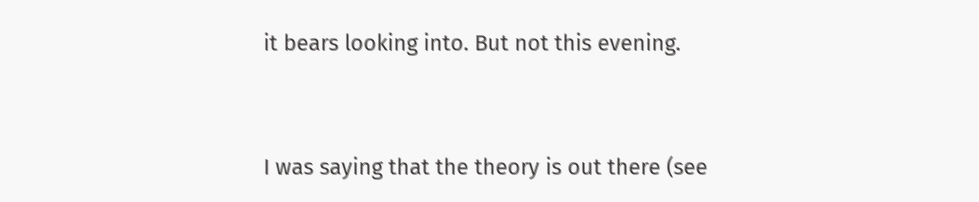it bears looking into. But not this evening.


I was saying that the theory is out there (see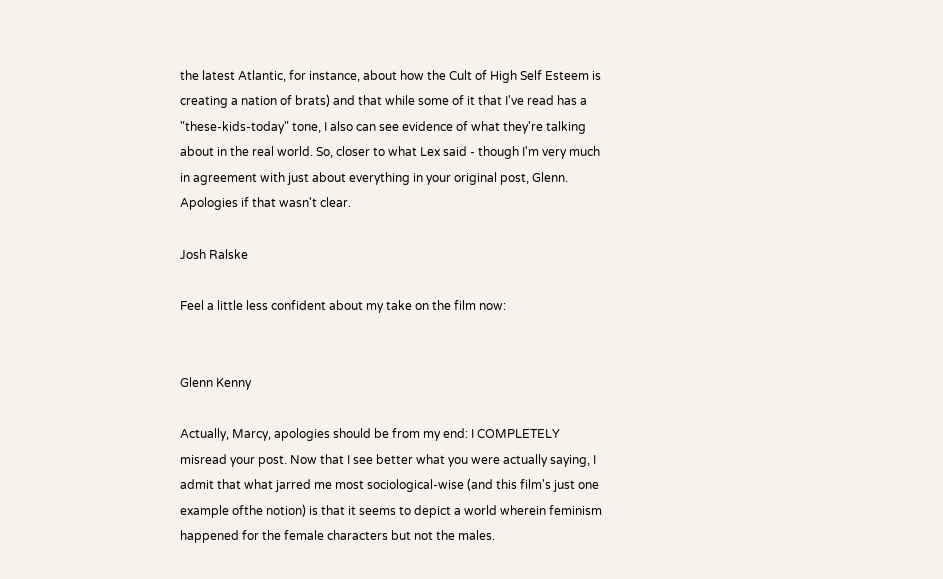the latest Atlantic, for instance, about how the Cult of High Self Esteem is creating a nation of brats) and that while some of it that I've read has a "these-kids-today" tone, I also can see evidence of what they're talking about in the real world. So, closer to what Lex said - though I'm very much in agreement with just about everything in your original post, Glenn. Apologies if that wasn't clear.

Josh Ralske

Feel a little less confident about my take on the film now:


Glenn Kenny

Actually, Marcy, apologies should be from my end: I COMPLETELY misread your post. Now that I see better what you were actually saying, I admit that what jarred me most sociological-wise (and this film's just one example ofthe notion) is that it seems to depict a world wherein feminism happened for the female characters but not the males.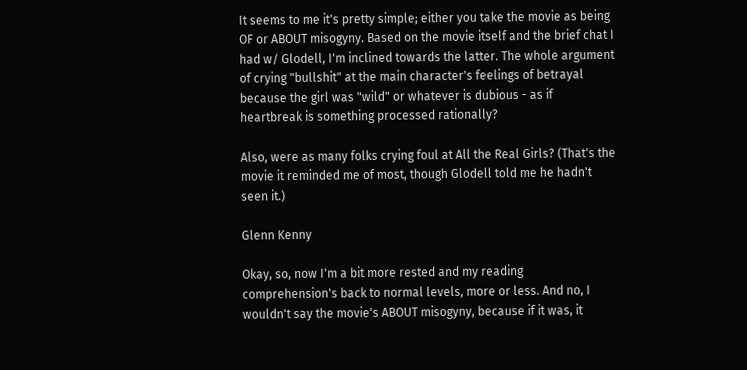It seems to me it's pretty simple; either you take the movie as being OF or ABOUT misogyny. Based on the movie itself and the brief chat I had w/ Glodell, I'm inclined towards the latter. The whole argument of crying "bullshit" at the main character's feelings of betrayal because the girl was "wild" or whatever is dubious - as if heartbreak is something processed rationally?

Also, were as many folks crying foul at All the Real Girls? (That's the movie it reminded me of most, though Glodell told me he hadn't seen it.)

Glenn Kenny

Okay, so, now I'm a bit more rested and my reading comprehension's back to normal levels, more or less. And no, I wouldn't say the movie's ABOUT misogyny, because if it was, it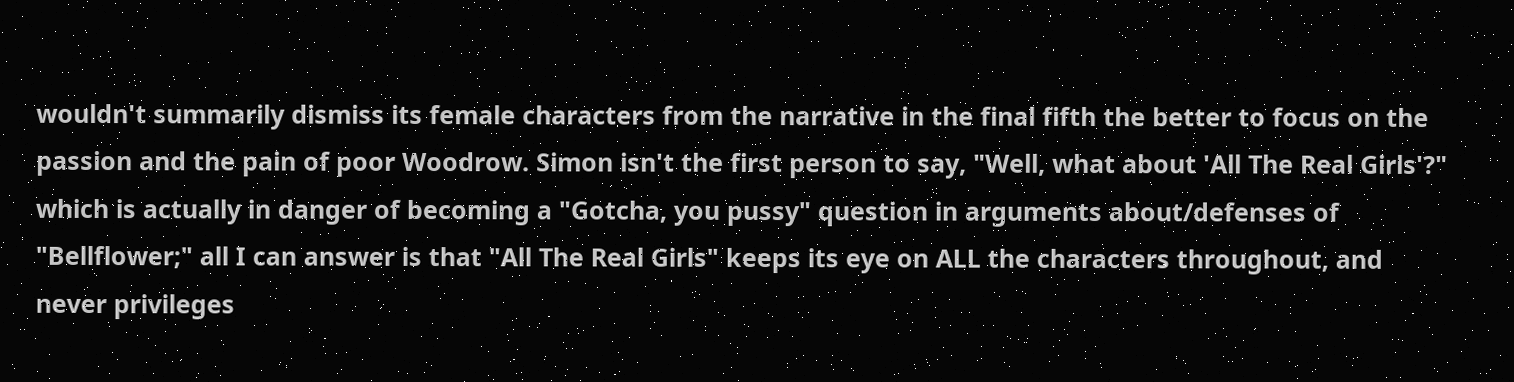wouldn't summarily dismiss its female characters from the narrative in the final fifth the better to focus on the passion and the pain of poor Woodrow. Simon isn't the first person to say, "Well, what about 'All The Real Girls'?" which is actually in danger of becoming a "Gotcha, you pussy" question in arguments about/defenses of "Bellflower;" all I can answer is that "All The Real Girls" keeps its eye on ALL the characters throughout, and never privileges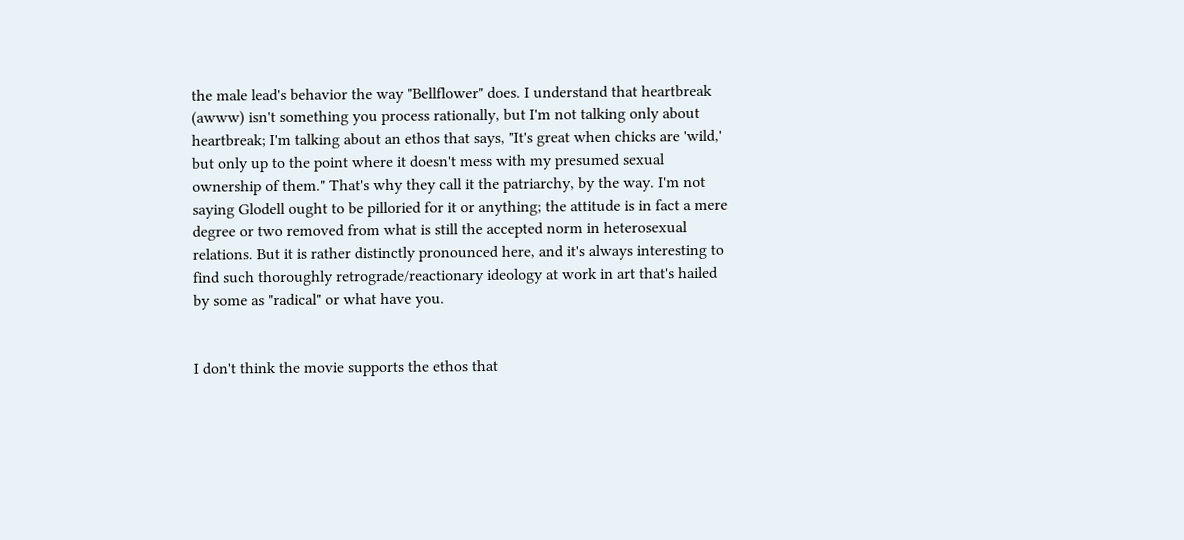the male lead's behavior the way "Bellflower" does. I understand that heartbreak (awww) isn't something you process rationally, but I'm not talking only about heartbreak; I'm talking about an ethos that says, "It's great when chicks are 'wild,' but only up to the point where it doesn't mess with my presumed sexual ownership of them." That's why they call it the patriarchy, by the way. I'm not saying Glodell ought to be pilloried for it or anything; the attitude is in fact a mere degree or two removed from what is still the accepted norm in heterosexual relations. But it is rather distinctly pronounced here, and it's always interesting to find such thoroughly retrograde/reactionary ideology at work in art that's hailed by some as "radical" or what have you.


I don't think the movie supports the ethos that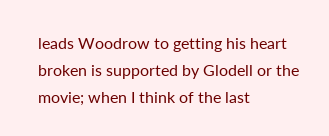leads Woodrow to getting his heart broken is supported by Glodell or the movie; when I think of the last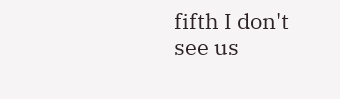fifth I don't see us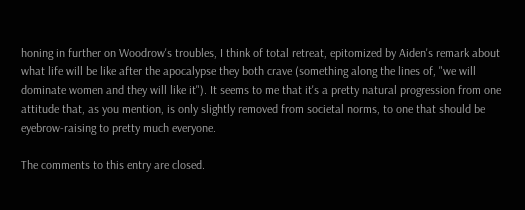honing in further on Woodrow's troubles, I think of total retreat, epitomized by Aiden's remark about what life will be like after the apocalypse they both crave (something along the lines of, "we will dominate women and they will like it"). It seems to me that it's a pretty natural progression from one attitude that, as you mention, is only slightly removed from societal norms, to one that should be eyebrow-raising to pretty much everyone.

The comments to this entry are closed.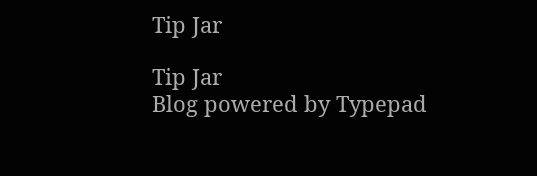Tip Jar

Tip Jar
Blog powered by Typepad